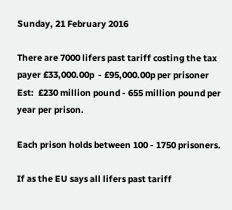Sunday, 21 February 2016

There are 7000 lifers past tariff costing the tax payer £33,000.00p  - £95,000.00p per prisoner
Est:  £230 million pound - 655 million pound per year per prison.

Each prison holds between 100 - 1750 prisoners.

If as the EU says all lifers past tariff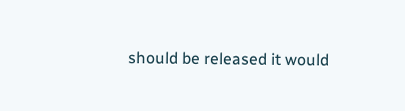should be released it would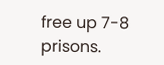free up 7-8 prisons.